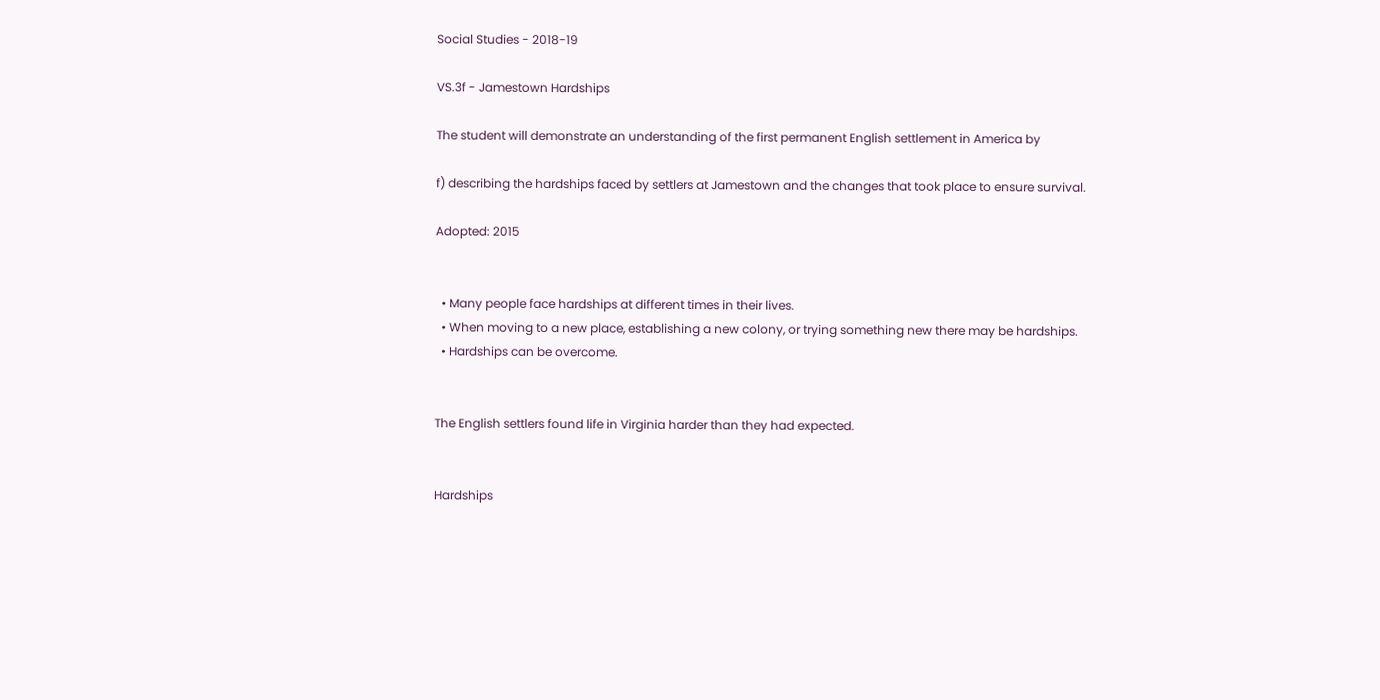Social Studies - 2018-19

VS.3f - Jamestown Hardships

The student will demonstrate an understanding of the first permanent English settlement in America by

f) describing the hardships faced by settlers at Jamestown and the changes that took place to ensure survival.

Adopted: 2015


  • Many people face hardships at different times in their lives.
  • When moving to a new place, establishing a new colony, or trying something new there may be hardships.
  • Hardships can be overcome.


The English settlers found life in Virginia harder than they had expected.


Hardships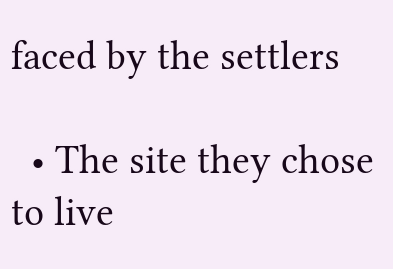faced by the settlers

  • The site they chose to live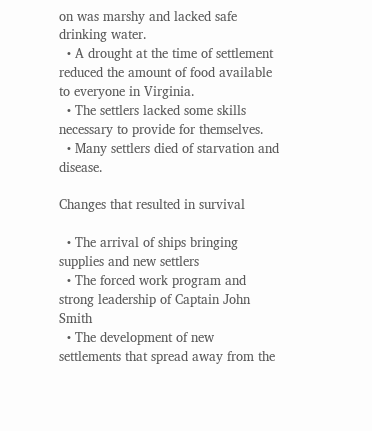on was marshy and lacked safe drinking water.
  • A drought at the time of settlement reduced the amount of food available to everyone in Virginia.
  • The settlers lacked some skills necessary to provide for themselves.
  • Many settlers died of starvation and disease.

Changes that resulted in survival

  • The arrival of ships bringing supplies and new settlers
  • The forced work program and strong leadership of Captain John Smith
  • The development of new settlements that spread away from the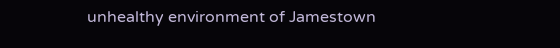unhealthy environment of Jamestown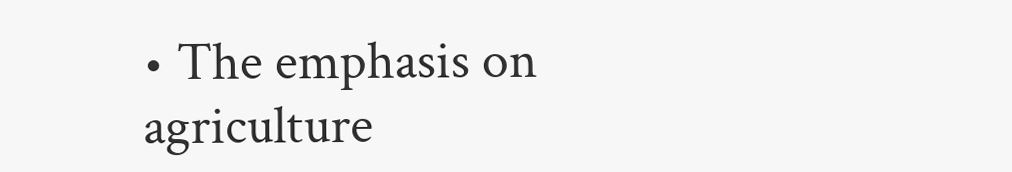• The emphasis on agriculture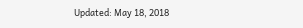Updated: May 18, 2018